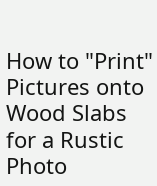How to "Print" Pictures onto Wood Slabs for a Rustic Photo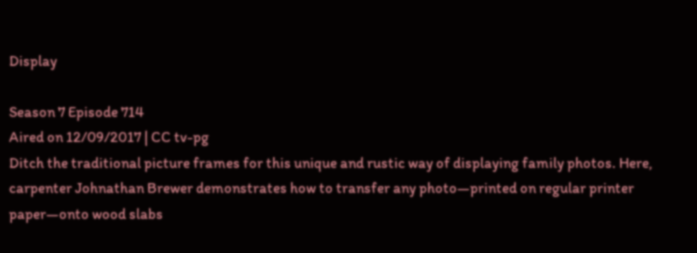Display

Season 7 Episode 714
Aired on 12/09/2017 | CC tv-pg
Ditch the traditional picture frames for this unique and rustic way of displaying family photos. Here, carpenter Johnathan Brewer demonstrates how to transfer any photo—printed on regular printer paper—onto wood slabs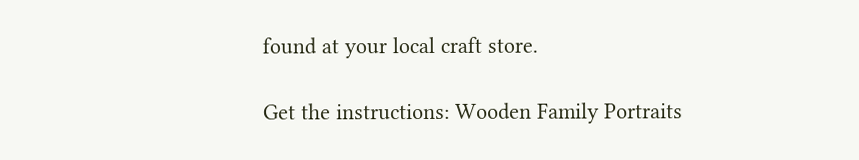found at your local craft store.

Get the instructions: Wooden Family Portraits